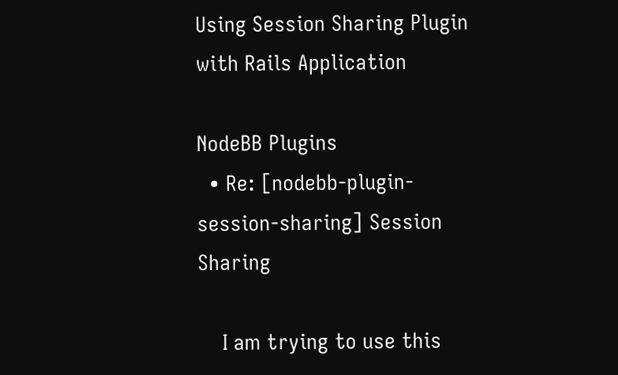Using Session Sharing Plugin with Rails Application

NodeBB Plugins
  • Re: [nodebb-plugin-session-sharing] Session Sharing

    I am trying to use this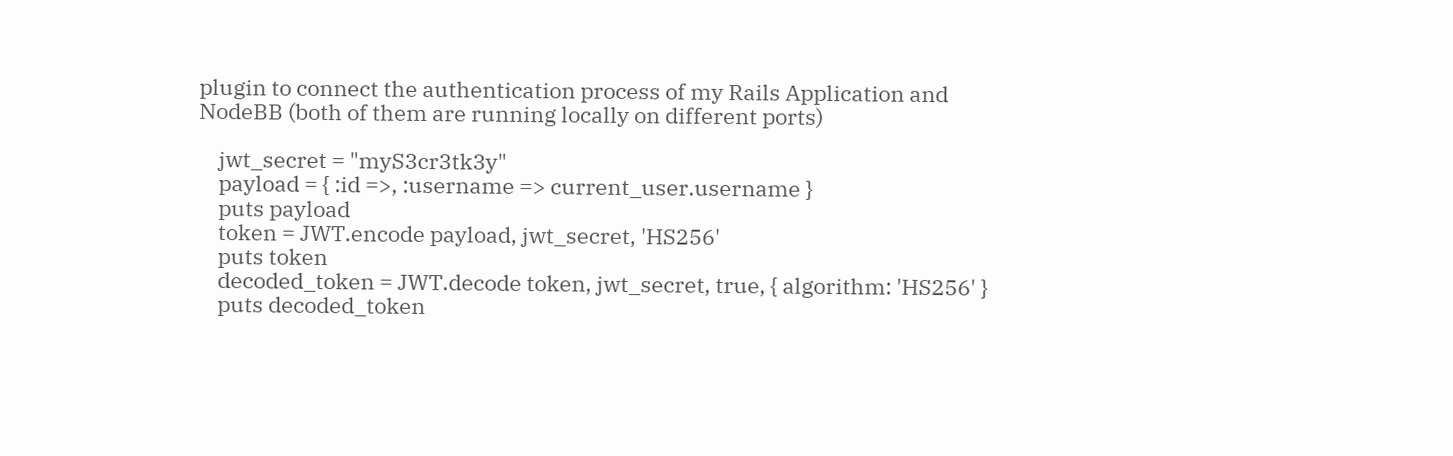plugin to connect the authentication process of my Rails Application and NodeBB (both of them are running locally on different ports)

    jwt_secret = "myS3cr3tk3y"
    payload = { :id =>, :username => current_user.username }
    puts payload
    token = JWT.encode payload, jwt_secret, 'HS256'
    puts token
    decoded_token = JWT.decode token, jwt_secret, true, { algorithm: 'HS256' }
    puts decoded_token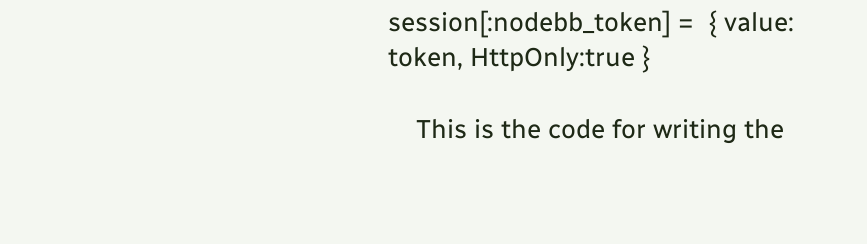session[:nodebb_token] =  { value: token, HttpOnly:true }

    This is the code for writing the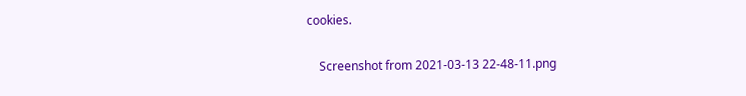cookies.

    Screenshot from 2021-03-13 22-48-11.png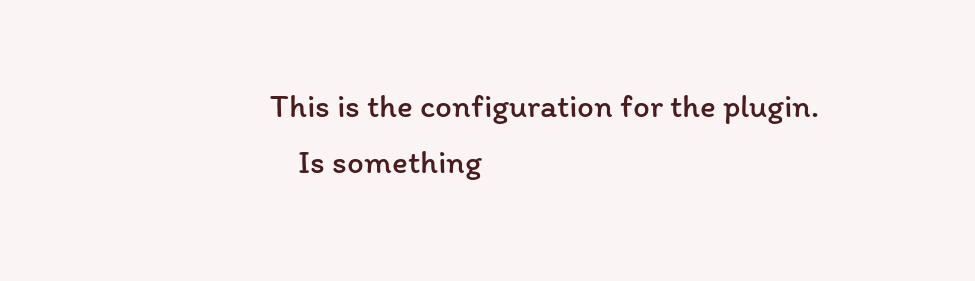This is the configuration for the plugin.
    Is something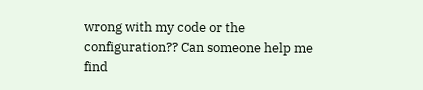wrong with my code or the configuration?? Can someone help me find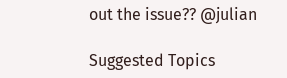out the issue?? @julian

Suggested Topics